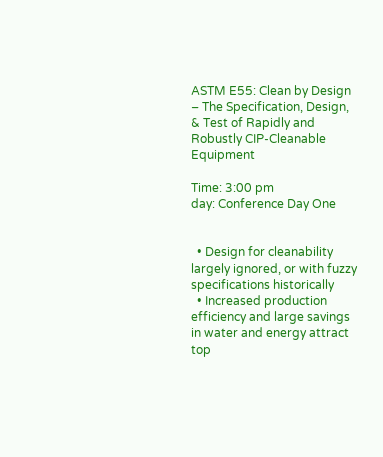ASTM E55: Clean by Design – The Specification, Design, & Test of Rapidly and Robustly CIP-Cleanable Equipment

Time: 3:00 pm
day: Conference Day One


  • Design for cleanability largely ignored, or with fuzzy specifications historically
  • Increased production efficiency and large savings in water and energy attract top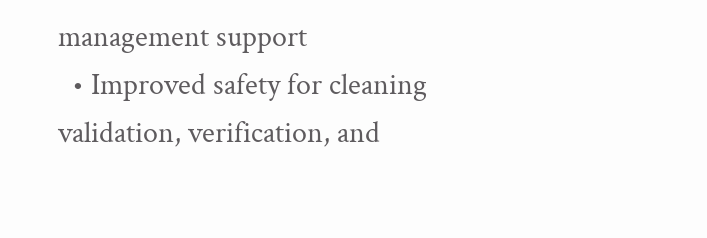management support
  • Improved safety for cleaning validation, verification, and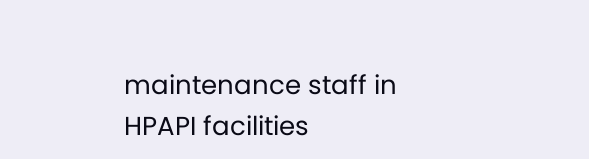maintenance staff in HPAPI facilities